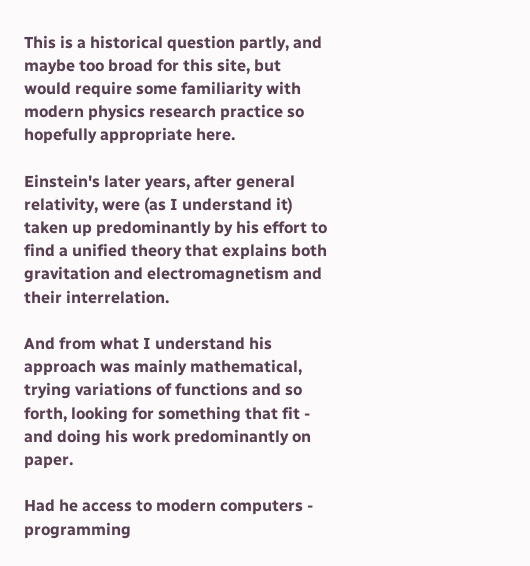This is a historical question partly, and maybe too broad for this site, but would require some familiarity with modern physics research practice so hopefully appropriate here.

Einstein's later years, after general relativity, were (as I understand it) taken up predominantly by his effort to find a unified theory that explains both gravitation and electromagnetism and their interrelation.

And from what I understand his approach was mainly mathematical, trying variations of functions and so forth, looking for something that fit - and doing his work predominantly on paper.

Had he access to modern computers - programming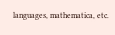languages, mathematica, etc.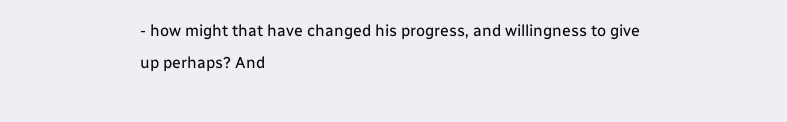- how might that have changed his progress, and willingness to give up perhaps? And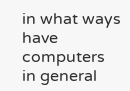in what ways have computers in general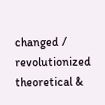changed / revolutionized theoretical &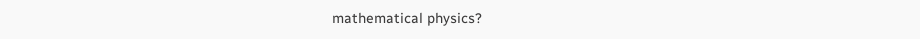mathematical physics?